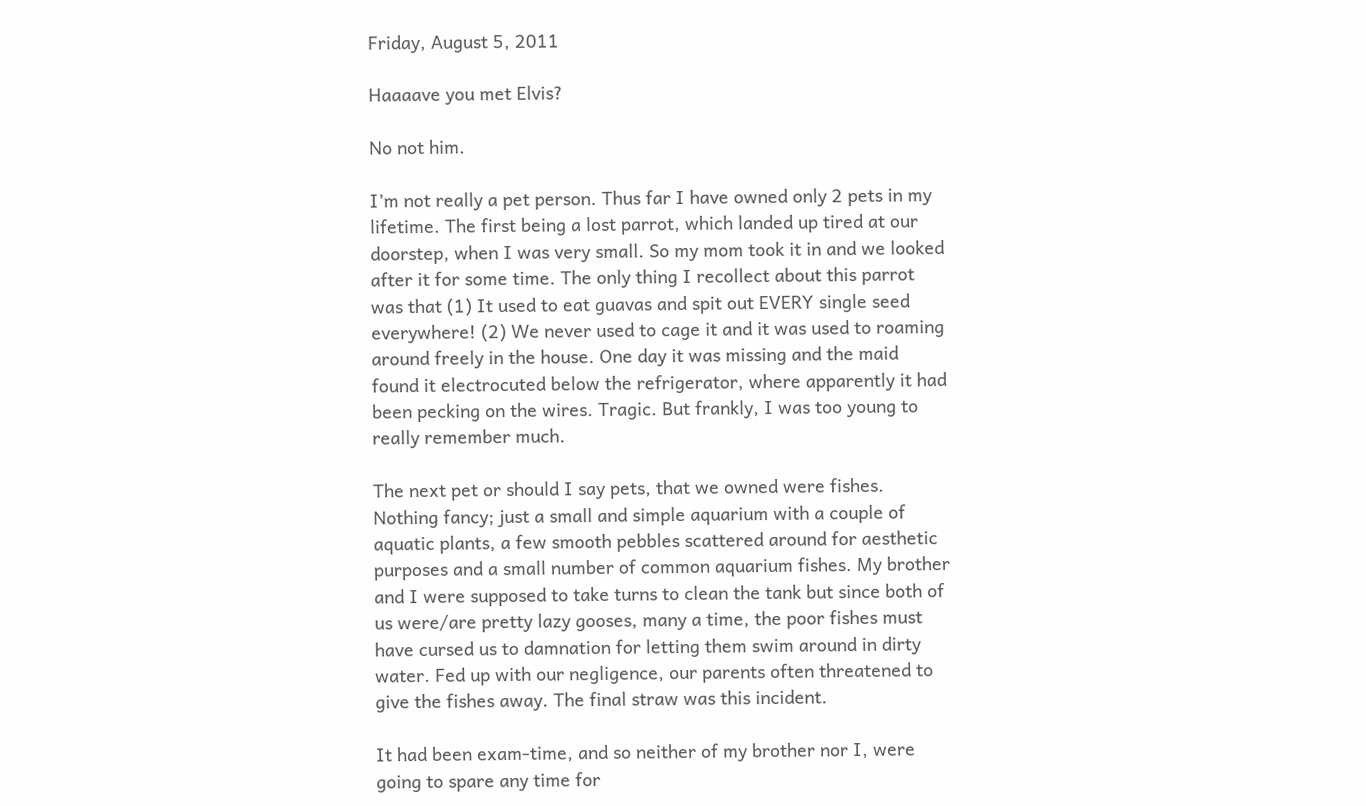Friday, August 5, 2011

Haaaave you met Elvis?

No not him.

I’m not really a pet person. Thus far I have owned only 2 pets in my lifetime. The first being a lost parrot, which landed up tired at our doorstep, when I was very small. So my mom took it in and we looked after it for some time. The only thing I recollect about this parrot was that (1) It used to eat guavas and spit out EVERY single seed everywhere! (2) We never used to cage it and it was used to roaming around freely in the house. One day it was missing and the maid found it electrocuted below the refrigerator, where apparently it had been pecking on the wires. Tragic. But frankly, I was too young to really remember much.

The next pet or should I say pets, that we owned were fishes. Nothing fancy; just a small and simple aquarium with a couple of aquatic plants, a few smooth pebbles scattered around for aesthetic purposes and a small number of common aquarium fishes. My brother and I were supposed to take turns to clean the tank but since both of us were/are pretty lazy gooses, many a time, the poor fishes must have cursed us to damnation for letting them swim around in dirty water. Fed up with our negligence, our parents often threatened to give the fishes away. The final straw was this incident.

It had been exam-time, and so neither of my brother nor I, were going to spare any time for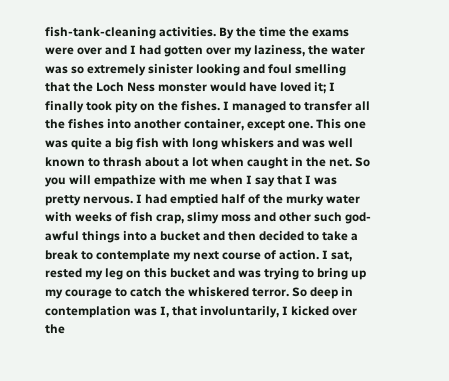fish-tank-cleaning activities. By the time the exams were over and I had gotten over my laziness, the water was so extremely sinister looking and foul smelling that the Loch Ness monster would have loved it; I finally took pity on the fishes. I managed to transfer all the fishes into another container, except one. This one was quite a big fish with long whiskers and was well known to thrash about a lot when caught in the net. So you will empathize with me when I say that I was pretty nervous. I had emptied half of the murky water with weeks of fish crap, slimy moss and other such god-awful things into a bucket and then decided to take a break to contemplate my next course of action. I sat, rested my leg on this bucket and was trying to bring up my courage to catch the whiskered terror. So deep in contemplation was I, that involuntarily, I kicked over the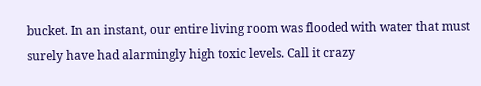bucket. In an instant, our entire living room was flooded with water that must surely have had alarmingly high toxic levels. Call it crazy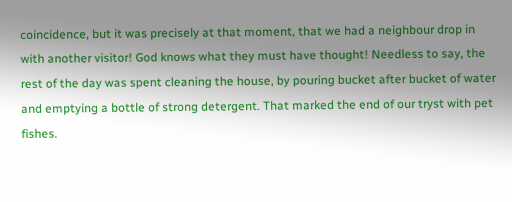coincidence, but it was precisely at that moment, that we had a neighbour drop in with another visitor! God knows what they must have thought! Needless to say, the rest of the day was spent cleaning the house, by pouring bucket after bucket of water and emptying a bottle of strong detergent. That marked the end of our tryst with pet fishes.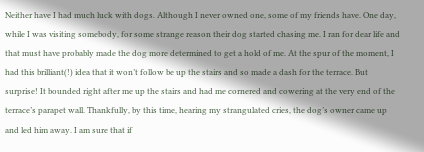Neither have I had much luck with dogs. Although I never owned one, some of my friends have. One day, while I was visiting somebody, for some strange reason their dog started chasing me. I ran for dear life and that must have probably made the dog more determined to get a hold of me. At the spur of the moment, I had this brilliant(!) idea that it won’t follow be up the stairs and so made a dash for the terrace. But surprise! It bounded right after me up the stairs and had me cornered and cowering at the very end of the terrace’s parapet wall. Thankfully, by this time, hearing my strangulated cries, the dog’s owner came up and led him away. I am sure that if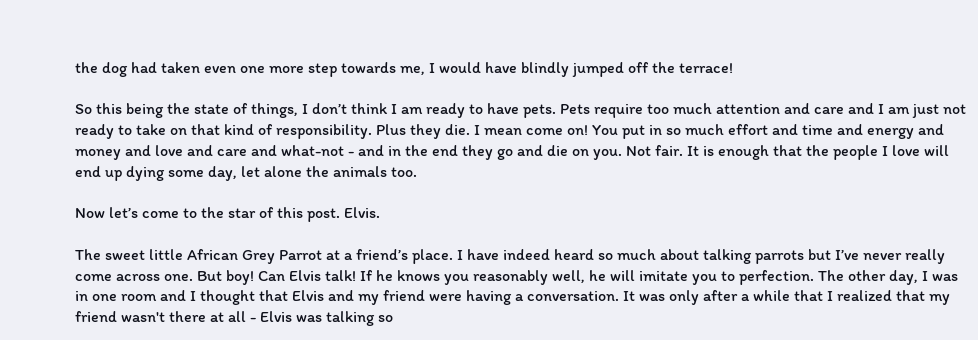the dog had taken even one more step towards me, I would have blindly jumped off the terrace!

So this being the state of things, I don’t think I am ready to have pets. Pets require too much attention and care and I am just not ready to take on that kind of responsibility. Plus they die. I mean come on! You put in so much effort and time and energy and money and love and care and what-not - and in the end they go and die on you. Not fair. It is enough that the people I love will end up dying some day, let alone the animals too.

Now let’s come to the star of this post. Elvis.

The sweet little African Grey Parrot at a friend’s place. I have indeed heard so much about talking parrots but I’ve never really come across one. But boy! Can Elvis talk! If he knows you reasonably well, he will imitate you to perfection. The other day, I was in one room and I thought that Elvis and my friend were having a conversation. It was only after a while that I realized that my friend wasn't there at all - Elvis was talking so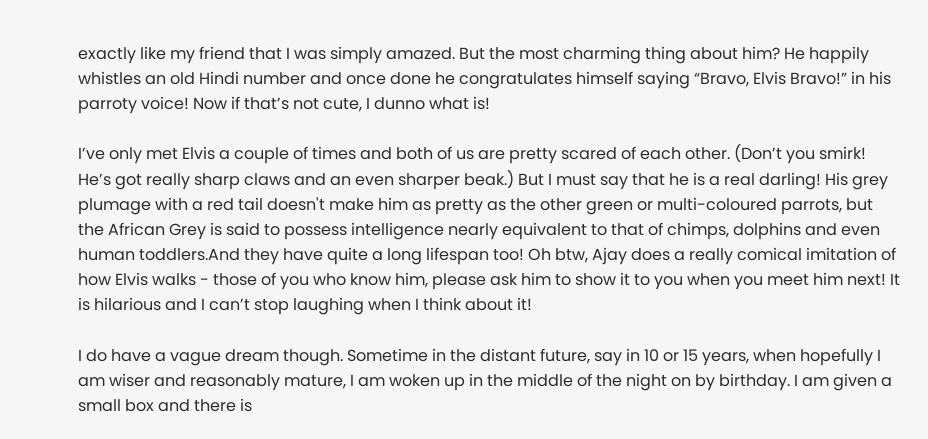exactly like my friend that I was simply amazed. But the most charming thing about him? He happily whistles an old Hindi number and once done he congratulates himself saying “Bravo, Elvis Bravo!” in his parroty voice! Now if that’s not cute, I dunno what is!

I’ve only met Elvis a couple of times and both of us are pretty scared of each other. (Don’t you smirk! He’s got really sharp claws and an even sharper beak.) But I must say that he is a real darling! His grey plumage with a red tail doesn't make him as pretty as the other green or multi-coloured parrots, but the African Grey is said to possess intelligence nearly equivalent to that of chimps, dolphins and even human toddlers.And they have quite a long lifespan too! Oh btw, Ajay does a really comical imitation of how Elvis walks - those of you who know him, please ask him to show it to you when you meet him next! It is hilarious and I can’t stop laughing when I think about it!

I do have a vague dream though. Sometime in the distant future, say in 10 or 15 years, when hopefully I am wiser and reasonably mature, I am woken up in the middle of the night on by birthday. I am given a small box and there is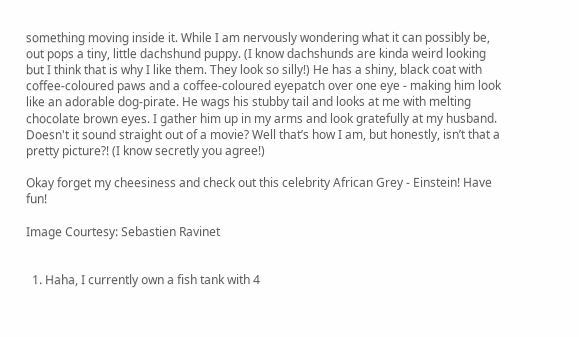something moving inside it. While I am nervously wondering what it can possibly be, out pops a tiny, little dachshund puppy. (I know dachshunds are kinda weird looking but I think that is why I like them. They look so silly!) He has a shiny, black coat with coffee-coloured paws and a coffee-coloured eyepatch over one eye - making him look like an adorable dog-pirate. He wags his stubby tail and looks at me with melting chocolate brown eyes. I gather him up in my arms and look gratefully at my husband. Doesn't it sound straight out of a movie? Well that’s how I am, but honestly, isn’t that a pretty picture?! (I know secretly you agree!)

Okay forget my cheesiness and check out this celebrity African Grey - Einstein! Have fun!

Image Courtesy: Sebastien Ravinet


  1. Haha, I currently own a fish tank with 4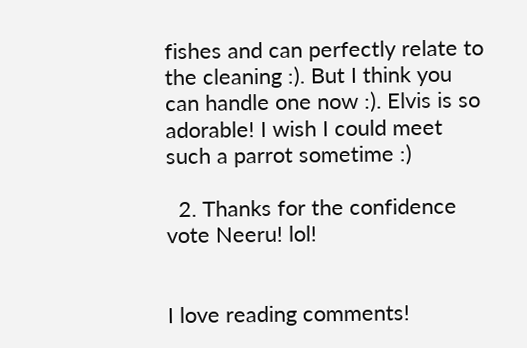fishes and can perfectly relate to the cleaning :). But I think you can handle one now :). Elvis is so adorable! I wish I could meet such a parrot sometime :)

  2. Thanks for the confidence vote Neeru! lol!


I love reading comments!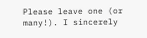Please leave one (or many!). I sincerely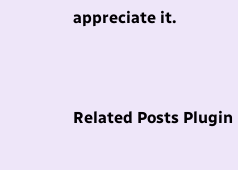appreciate it.


Related Posts Plugin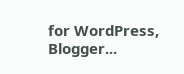for WordPress, Blogger...